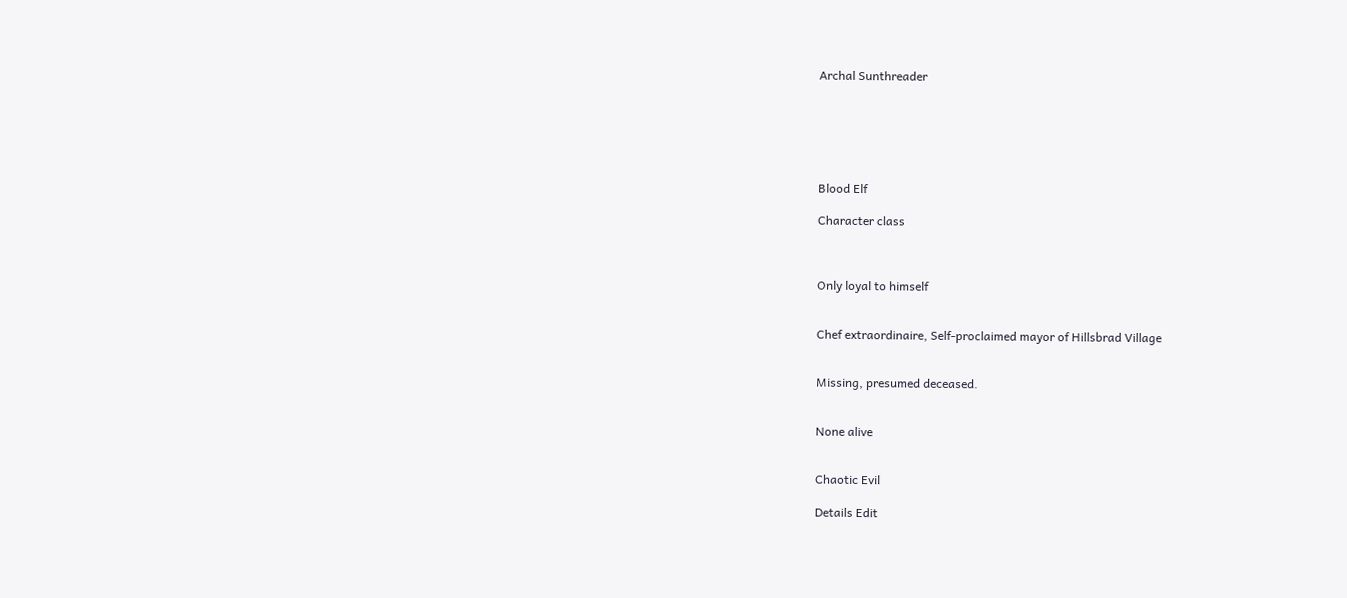Archal Sunthreader






Blood Elf

Character class



Only loyal to himself


Chef extraordinaire, Self-proclaimed mayor of Hillsbrad Village


Missing, presumed deceased.


None alive


Chaotic Evil

Details Edit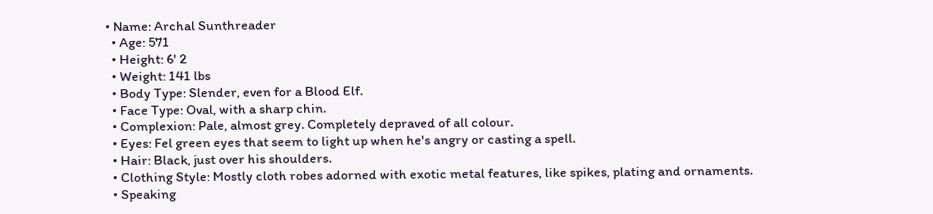• Name: Archal Sunthreader
  • Age: 571
  • Height: 6' 2
  • Weight: 141 lbs
  • Body Type: Slender, even for a Blood Elf.
  • Face Type: Oval, with a sharp chin.
  • Complexion: Pale, almost grey. Completely depraved of all colour.
  • Eyes: Fel green eyes that seem to light up when he's angry or casting a spell.
  • Hair: Black, just over his shoulders.
  • Clothing Style: Mostly cloth robes adorned with exotic metal features, like spikes, plating and ornaments.
  • Speaking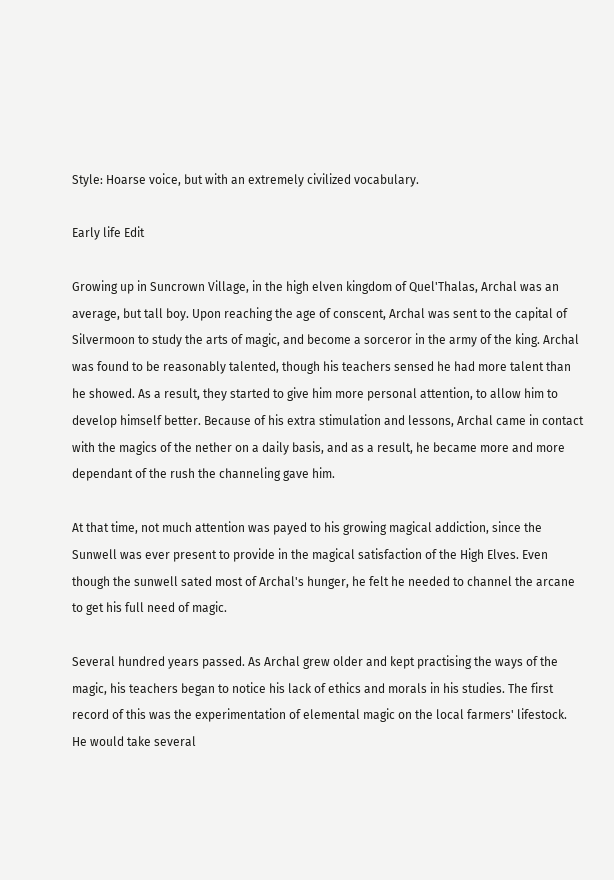Style: Hoarse voice, but with an extremely civilized vocabulary.

Early life Edit

Growing up in Suncrown Village, in the high elven kingdom of Quel'Thalas, Archal was an average, but tall boy. Upon reaching the age of conscent, Archal was sent to the capital of Silvermoon to study the arts of magic, and become a sorceror in the army of the king. Archal was found to be reasonably talented, though his teachers sensed he had more talent than he showed. As a result, they started to give him more personal attention, to allow him to develop himself better. Because of his extra stimulation and lessons, Archal came in contact with the magics of the nether on a daily basis, and as a result, he became more and more dependant of the rush the channeling gave him.

At that time, not much attention was payed to his growing magical addiction, since the Sunwell was ever present to provide in the magical satisfaction of the High Elves. Even though the sunwell sated most of Archal's hunger, he felt he needed to channel the arcane to get his full need of magic.

Several hundred years passed. As Archal grew older and kept practising the ways of the magic, his teachers began to notice his lack of ethics and morals in his studies. The first record of this was the experimentation of elemental magic on the local farmers' lifestock. He would take several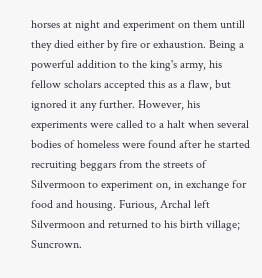horses at night and experiment on them untill they died either by fire or exhaustion. Being a powerful addition to the king's army, his fellow scholars accepted this as a flaw, but ignored it any further. However, his experiments were called to a halt when several bodies of homeless were found after he started recruiting beggars from the streets of Silvermoon to experiment on, in exchange for food and housing. Furious, Archal left Silvermoon and returned to his birth village; Suncrown.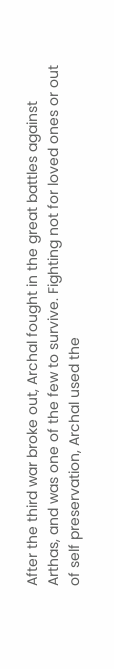After the third war broke out, Archal fought in the great battles against Arthas, and was one of the few to survive. Fighting not for loved ones or out of self preservation, Archal used the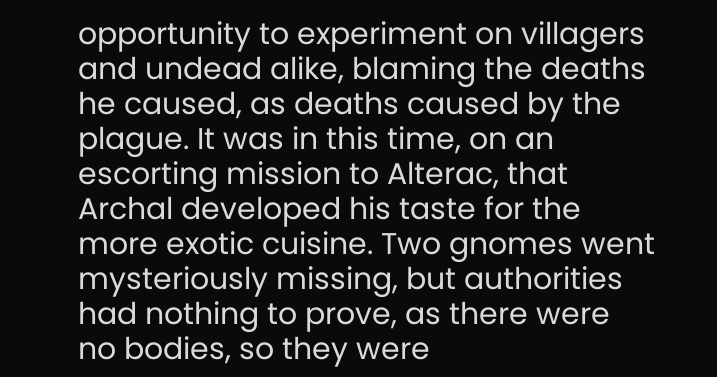opportunity to experiment on villagers and undead alike, blaming the deaths he caused, as deaths caused by the plague. It was in this time, on an escorting mission to Alterac, that Archal developed his taste for the more exotic cuisine. Two gnomes went mysteriously missing, but authorities had nothing to prove, as there were no bodies, so they were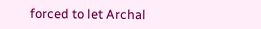forced to let Archal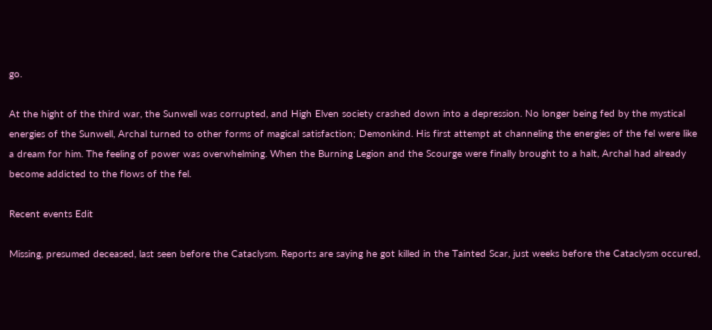go.

At the hight of the third war, the Sunwell was corrupted, and High Elven society crashed down into a depression. No longer being fed by the mystical energies of the Sunwell, Archal turned to other forms of magical satisfaction; Demonkind. His first attempt at channeling the energies of the fel were like a dream for him. The feeling of power was overwhelming. When the Burning Legion and the Scourge were finally brought to a halt, Archal had already become addicted to the flows of the fel.

Recent events Edit

Missing, presumed deceased, last seen before the Cataclysm. Reports are saying he got killed in the Tainted Scar, just weeks before the Cataclysm occured,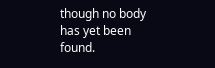though no body has yet been found.